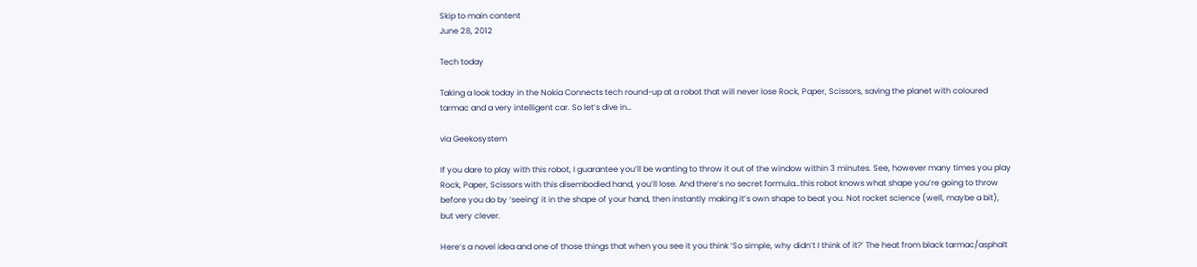Skip to main content
June 28, 2012

Tech today

Taking a look today in the Nokia Connects tech round-up at a robot that will never lose Rock, Paper, Scissors, saving the planet with coloured tarmac and a very intelligent car. So let’s dive in…

via Geekosystem

If you dare to play with this robot, I guarantee you’ll be wanting to throw it out of the window within 3 minutes. See, however many times you play Rock, Paper, Scissors with this disembodied hand, you’ll lose. And there’s no secret formula…this robot knows what shape you’re going to throw before you do by ‘seeing’ it in the shape of your hand, then instantly making it’s own shape to beat you. Not rocket science (well, maybe a bit), but very clever.

Here’s a novel idea and one of those things that when you see it you think ‘So simple, why didn’t I think of it?’ The heat from black tarmac/asphalt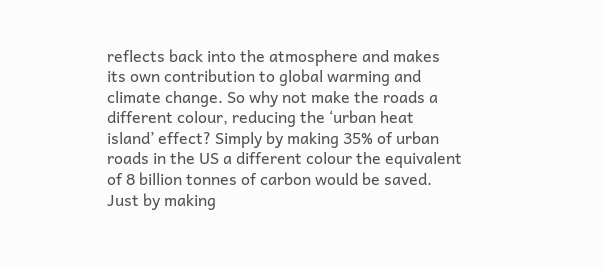reflects back into the atmosphere and makes its own contribution to global warming and climate change. So why not make the roads a different colour, reducing the ‘urban heat island’ effect? Simply by making 35% of urban roads in the US a different colour the equivalent of 8 billion tonnes of carbon would be saved. Just by making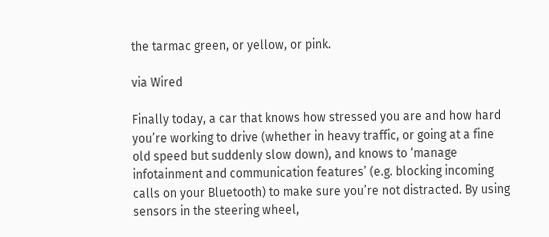the tarmac green, or yellow, or pink.

via Wired

Finally today, a car that knows how stressed you are and how hard you’re working to drive (whether in heavy traffic, or going at a fine old speed but suddenly slow down), and knows to ‘manage infotainment and communication features’ (e.g. blocking incoming calls on your Bluetooth) to make sure you’re not distracted. By using sensors in the steering wheel,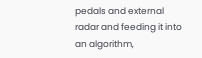pedals and external radar and feeding it into an algorithm,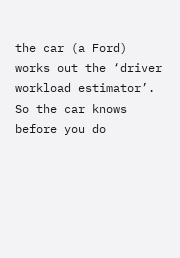the car (a Ford) works out the ‘driver workload estimator’. So the car knows before you do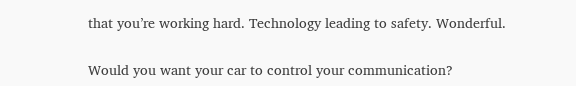that you’re working hard. Technology leading to safety. Wonderful.

Would you want your car to control your communication?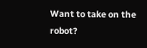Want to take on the robot?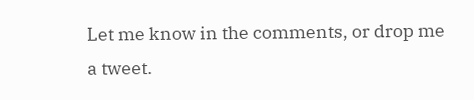Let me know in the comments, or drop me a tweet.